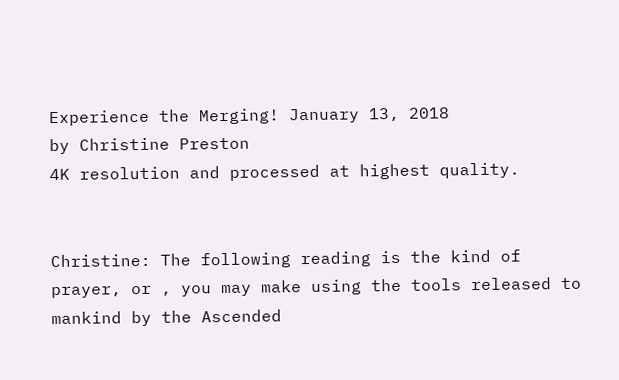Experience the Merging! January 13, 2018
by Christine Preston
4K resolution and processed at highest quality.


Christine: The following reading is the kind of prayer, or , you may make using the tools released to mankind by the Ascended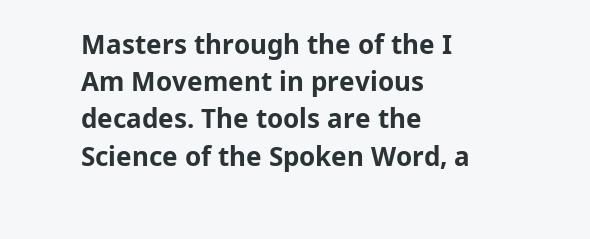Masters through the of the I Am Movement in previous decades. The tools are the Science of the Spoken Word, a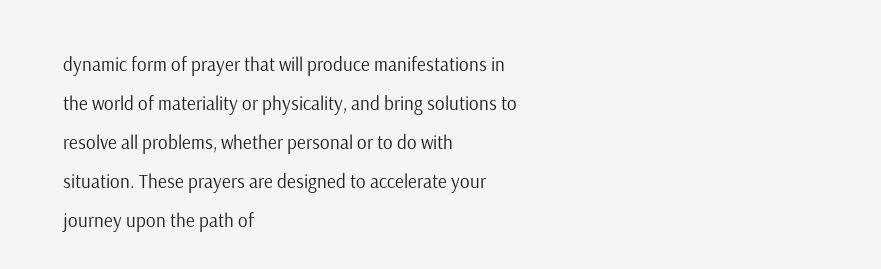dynamic form of prayer that will produce manifestations in the world of materiality or physicality, and bring solutions to resolve all problems, whether personal or to do with situation. These prayers are designed to accelerate your journey upon the path of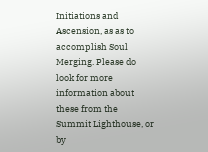Initiations and Ascension, as as to accomplish Soul Merging. Please do look for more information about these from the Summit Lighthouse, or by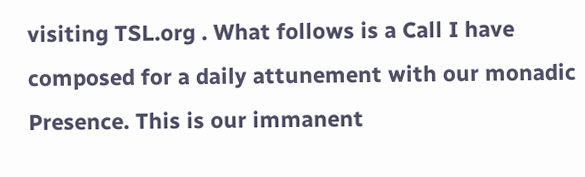visiting TSL.org . What follows is a Call I have composed for a daily attunement with our monadic Presence. This is our immanent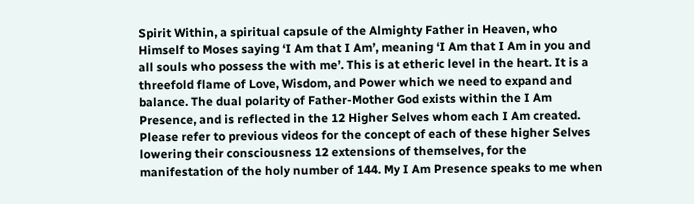Spirit Within, a spiritual capsule of the Almighty Father in Heaven, who Himself to Moses saying ‘I Am that I Am’, meaning ‘I Am that I Am in you and all souls who possess the with me’. This is at etheric level in the heart. It is a threefold flame of Love, Wisdom, and Power which we need to expand and balance. The dual polarity of Father-Mother God exists within the I Am Presence, and is reflected in the 12 Higher Selves whom each I Am created. Please refer to previous videos for the concept of each of these higher Selves lowering their consciousness 12 extensions of themselves, for the manifestation of the holy number of 144. My I Am Presence speaks to me when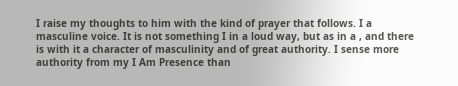I raise my thoughts to him with the kind of prayer that follows. I a masculine voice. It is not something I in a loud way, but as in a , and there is with it a character of masculinity and of great authority. I sense more authority from my I Am Presence than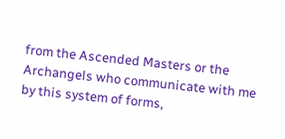from the Ascended Masters or the Archangels who communicate with me by this system of forms,